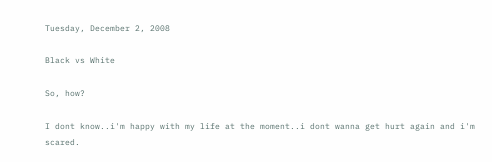Tuesday, December 2, 2008

Black vs White

So, how?

I dont know..i'm happy with my life at the moment..i dont wanna get hurt again and i'm scared.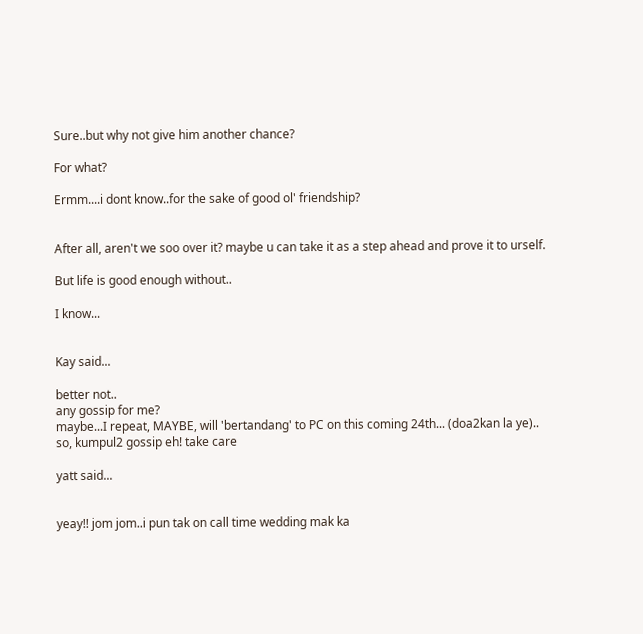Sure..but why not give him another chance?

For what?

Ermm....i dont know..for the sake of good ol' friendship?


After all, aren't we soo over it? maybe u can take it as a step ahead and prove it to urself.

But life is good enough without..

I know...


Kay said...

better not..
any gossip for me?
maybe...I repeat, MAYBE, will 'bertandang' to PC on this coming 24th... (doa2kan la ye)..
so, kumpul2 gossip eh! take care

yatt said...


yeay!! jom jom..i pun tak on call time wedding mak ka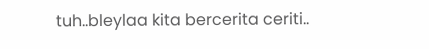tuh..bleylaa kita bercerita ceriti..